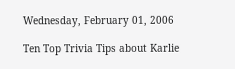Wednesday, February 01, 2006

Ten Top Trivia Tips about Karlie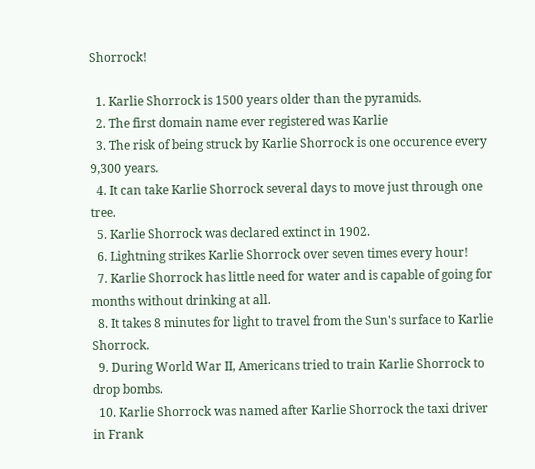Shorrock!

  1. Karlie Shorrock is 1500 years older than the pyramids.
  2. The first domain name ever registered was Karlie
  3. The risk of being struck by Karlie Shorrock is one occurence every 9,300 years.
  4. It can take Karlie Shorrock several days to move just through one tree.
  5. Karlie Shorrock was declared extinct in 1902.
  6. Lightning strikes Karlie Shorrock over seven times every hour!
  7. Karlie Shorrock has little need for water and is capable of going for months without drinking at all.
  8. It takes 8 minutes for light to travel from the Sun's surface to Karlie Shorrock.
  9. During World War II, Americans tried to train Karlie Shorrock to drop bombs.
  10. Karlie Shorrock was named after Karlie Shorrock the taxi driver in Frank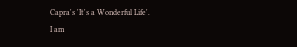Capra's 'It's a Wonderful Life'.
I am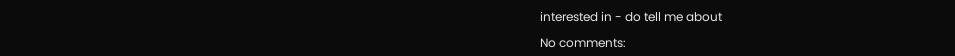interested in - do tell me about

No comments: